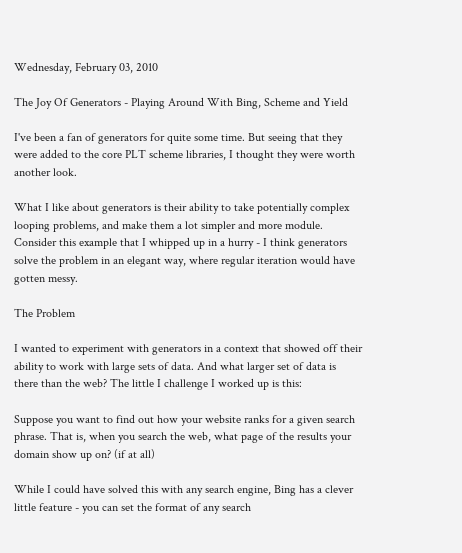Wednesday, February 03, 2010

The Joy Of Generators - Playing Around With Bing, Scheme and Yield

I've been a fan of generators for quite some time. But seeing that they were added to the core PLT scheme libraries, I thought they were worth another look.

What I like about generators is their ability to take potentially complex looping problems, and make them a lot simpler and more module. Consider this example that I whipped up in a hurry - I think generators solve the problem in an elegant way, where regular iteration would have gotten messy.

The Problem

I wanted to experiment with generators in a context that showed off their ability to work with large sets of data. And what larger set of data is there than the web? The little I challenge I worked up is this:

Suppose you want to find out how your website ranks for a given search phrase. That is, when you search the web, what page of the results your domain show up on? (if at all)

While I could have solved this with any search engine, Bing has a clever little feature - you can set the format of any search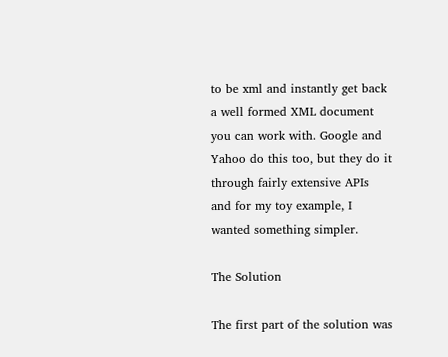to be xml and instantly get back a well formed XML document you can work with. Google and Yahoo do this too, but they do it through fairly extensive APIs and for my toy example, I wanted something simpler.

The Solution

The first part of the solution was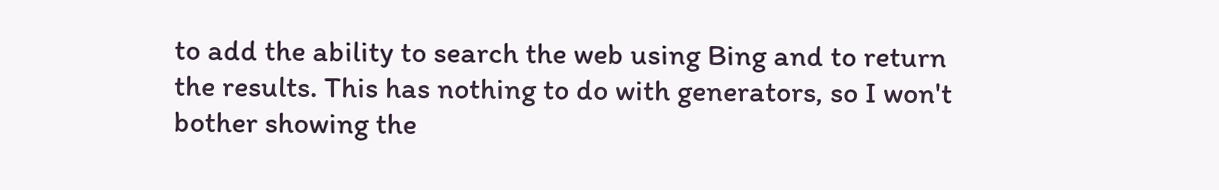to add the ability to search the web using Bing and to return the results. This has nothing to do with generators, so I won't bother showing the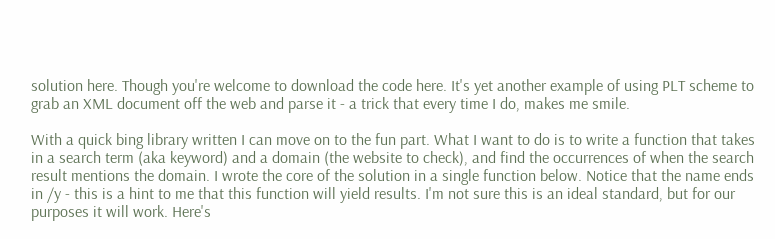solution here. Though you're welcome to download the code here. It's yet another example of using PLT scheme to grab an XML document off the web and parse it - a trick that every time I do, makes me smile.

With a quick bing library written I can move on to the fun part. What I want to do is to write a function that takes in a search term (aka keyword) and a domain (the website to check), and find the occurrences of when the search result mentions the domain. I wrote the core of the solution in a single function below. Notice that the name ends in /y - this is a hint to me that this function will yield results. I'm not sure this is an ideal standard, but for our purposes it will work. Here's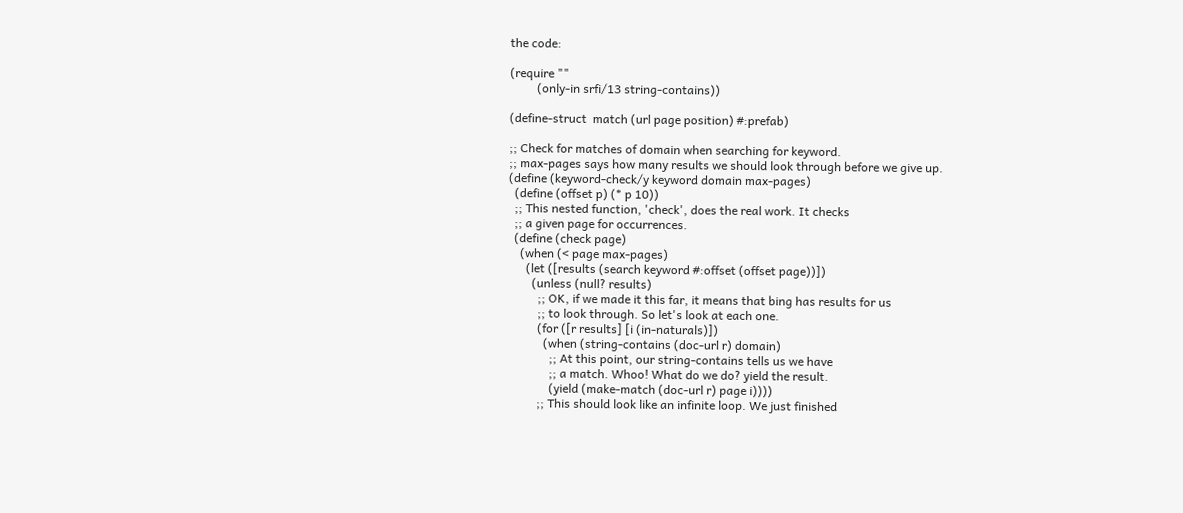the code:

(require ""
         (only-in srfi/13 string-contains))

(define-struct  match (url page position) #:prefab)

;; Check for matches of domain when searching for keyword.
;; max-pages says how many results we should look through before we give up.
(define (keyword-check/y keyword domain max-pages)
  (define (offset p) (* p 10))
  ;; This nested function, 'check', does the real work. It checks
  ;; a given page for occurrences.
  (define (check page)
    (when (< page max-pages)
      (let ([results (search keyword #:offset (offset page))])
        (unless (null? results)
          ;; OK, if we made it this far, it means that bing has results for us
          ;; to look through. So let's look at each one.
          (for ([r results] [i (in-naturals)])
            (when (string-contains (doc-url r) domain)
              ;; At this point, our string-contains tells us we have
              ;; a match. Whoo! What do we do? yield the result.
              (yield (make-match (doc-url r) page i))))
          ;; This should look like an infinite loop. We just finished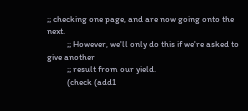;; checking one page, and are now going onto the next.
          ;; However, we'll only do this if we're asked to give another
          ;; result from our yield.
          (check (add1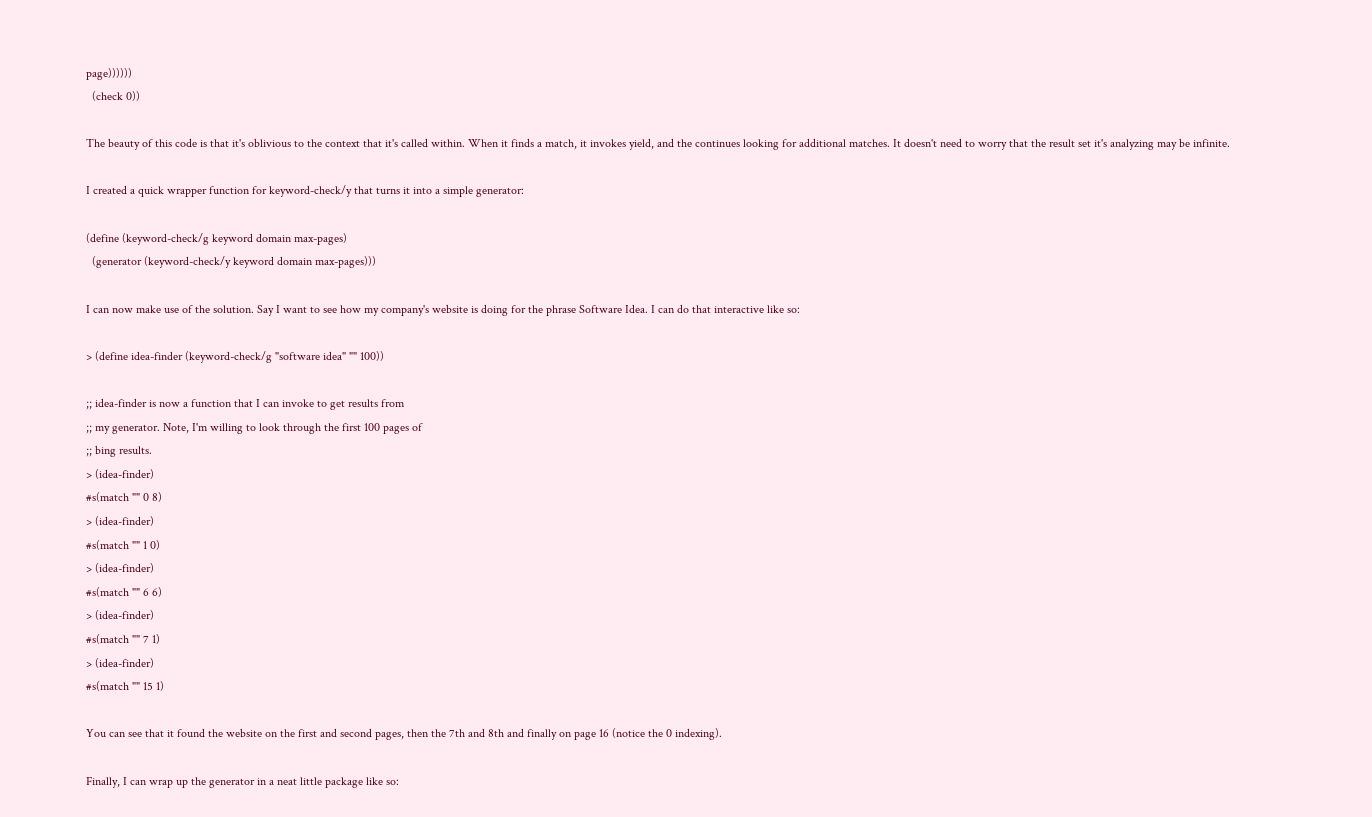page))))))
  (check 0))

The beauty of this code is that it's oblivious to the context that it's called within. When it finds a match, it invokes yield, and the continues looking for additional matches. It doesn't need to worry that the result set it's analyzing may be infinite.

I created a quick wrapper function for keyword-check/y that turns it into a simple generator:

(define (keyword-check/g keyword domain max-pages)
  (generator (keyword-check/y keyword domain max-pages)))

I can now make use of the solution. Say I want to see how my company's website is doing for the phrase Software Idea. I can do that interactive like so:

> (define idea-finder (keyword-check/g "software idea" "" 100))

;; idea-finder is now a function that I can invoke to get results from
;; my generator. Note, I'm willing to look through the first 100 pages of
;; bing results.
> (idea-finder)
#s(match "" 0 8)
> (idea-finder)
#s(match "" 1 0)
> (idea-finder)
#s(match "" 6 6)
> (idea-finder)
#s(match "" 7 1)
> (idea-finder)
#s(match "" 15 1)

You can see that it found the website on the first and second pages, then the 7th and 8th and finally on page 16 (notice the 0 indexing).

Finally, I can wrap up the generator in a neat little package like so: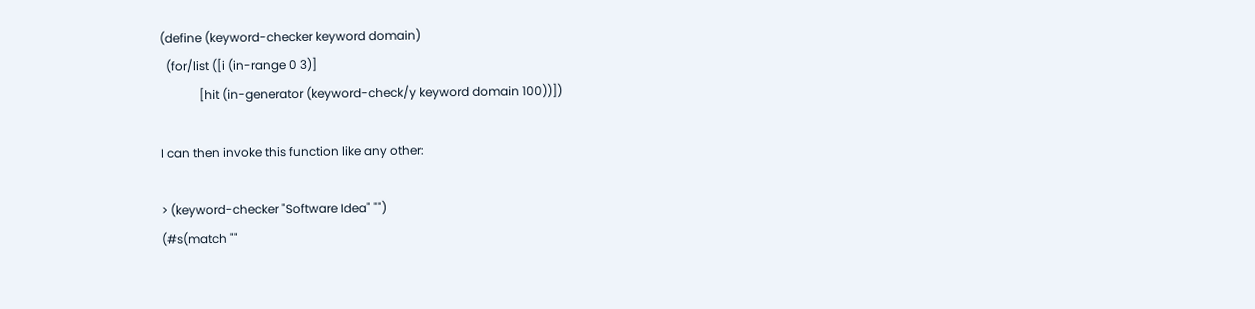(define (keyword-checker keyword domain)
  (for/list ([i (in-range 0 3)]
             [hit (in-generator (keyword-check/y keyword domain 100))])

I can then invoke this function like any other:

> (keyword-checker "Software Idea" "")
(#s(match ""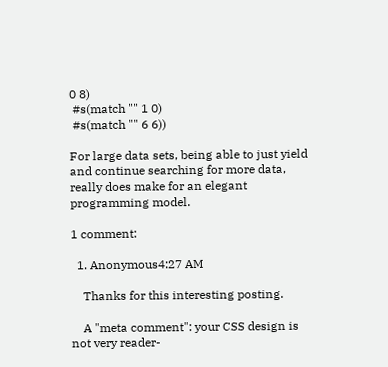0 8)
 #s(match "" 1 0)
 #s(match "" 6 6))

For large data sets, being able to just yield and continue searching for more data, really does make for an elegant programming model.

1 comment:

  1. Anonymous4:27 AM

    Thanks for this interesting posting.

    A "meta comment": your CSS design is not very reader-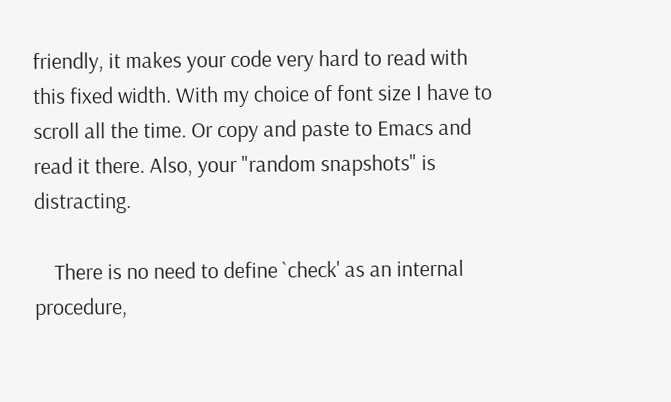friendly, it makes your code very hard to read with this fixed width. With my choice of font size I have to scroll all the time. Or copy and paste to Emacs and read it there. Also, your "random snapshots" is distracting.

    There is no need to define `check' as an internal procedure,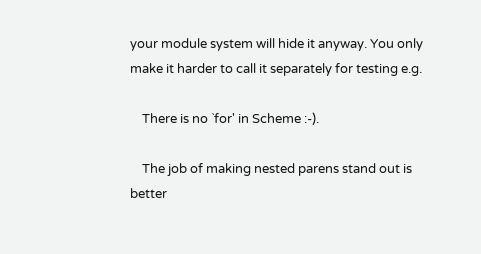your module system will hide it anyway. You only make it harder to call it separately for testing e.g.

    There is no `for' in Scheme :-).

    The job of making nested parens stand out is better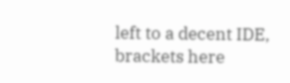left to a decent IDE, brackets here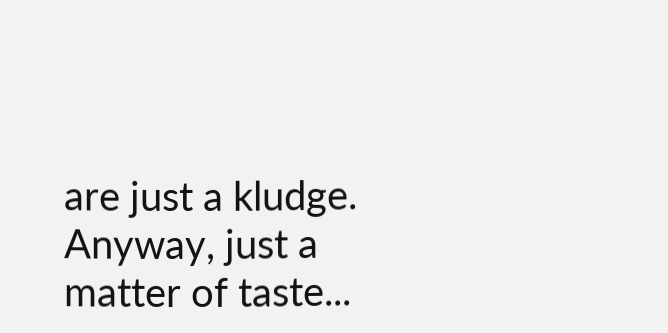are just a kludge. Anyway, just a matter of taste...